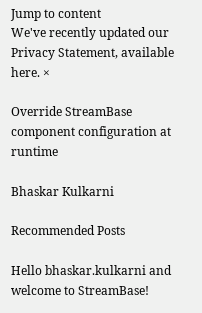Jump to content
We've recently updated our Privacy Statement, available here. ×

Override StreamBase component configuration at runtime

Bhaskar Kulkarni

Recommended Posts

Hello bhaskar.kulkarni and welcome to StreamBase!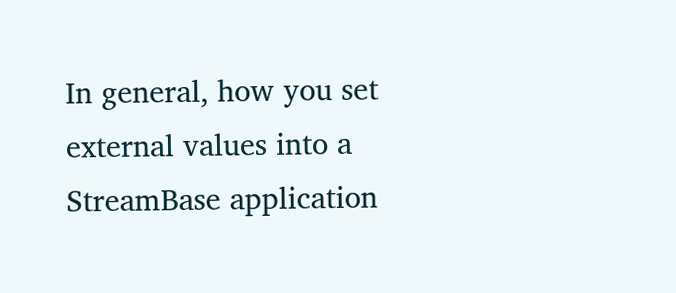In general, how you set external values into a StreamBase application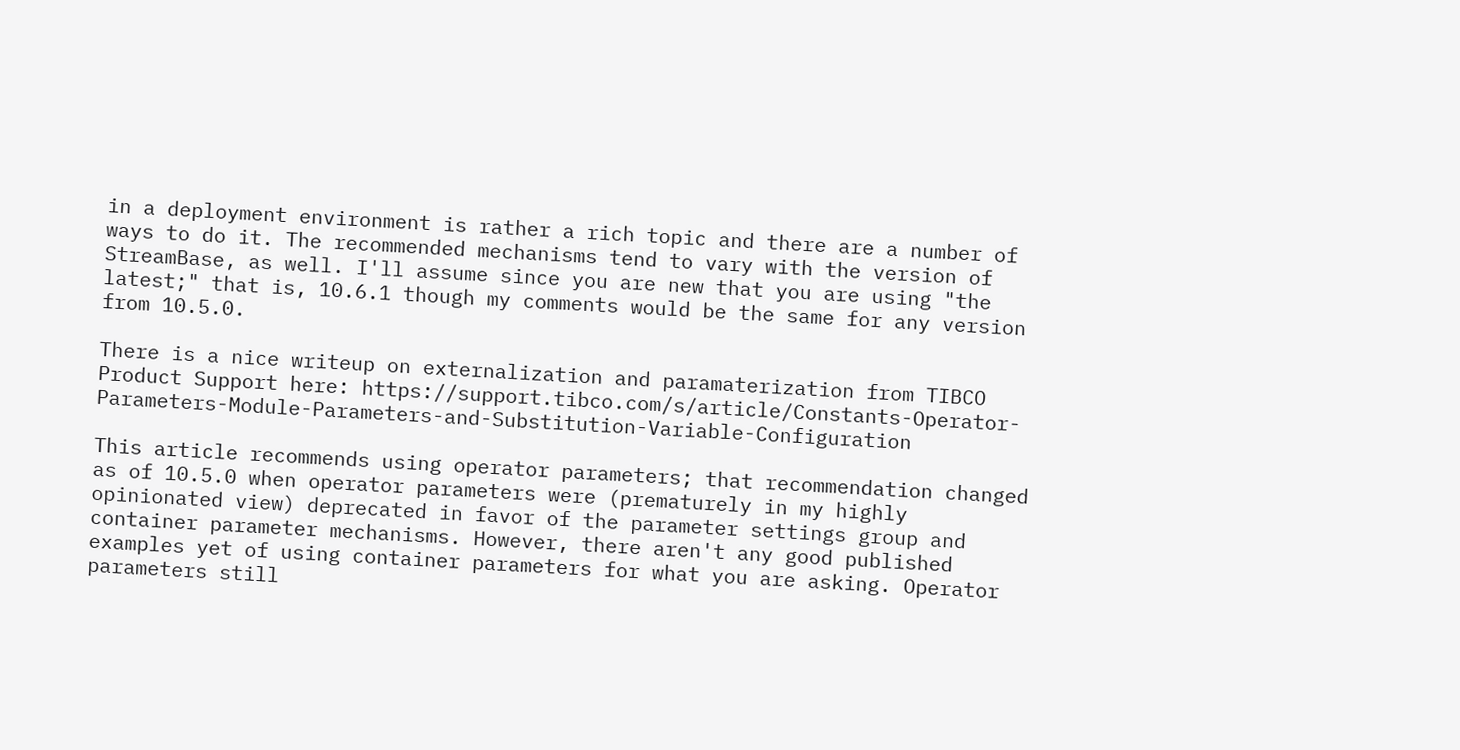in a deployment environment is rather a rich topic and there are a number of ways to do it. The recommended mechanisms tend to vary with the version of StreamBase, as well. I'll assume since you are new that you are using "the latest;" that is, 10.6.1 though my comments would be the same for any version from 10.5.0.

There is a nice writeup on externalization and paramaterization from TIBCO Product Support here: https://support.tibco.com/s/article/Constants-Operator-Parameters-Module-Parameters-and-Substitution-Variable-Configuration

This article recommends using operator parameters; that recommendation changed as of 10.5.0 when operator parameters were (prematurely in my highly opinionated view) deprecated in favor of the parameter settings group and container parameter mechanisms. However, there aren't any good published examples yet of using container parameters for what you are asking. Operator parameters still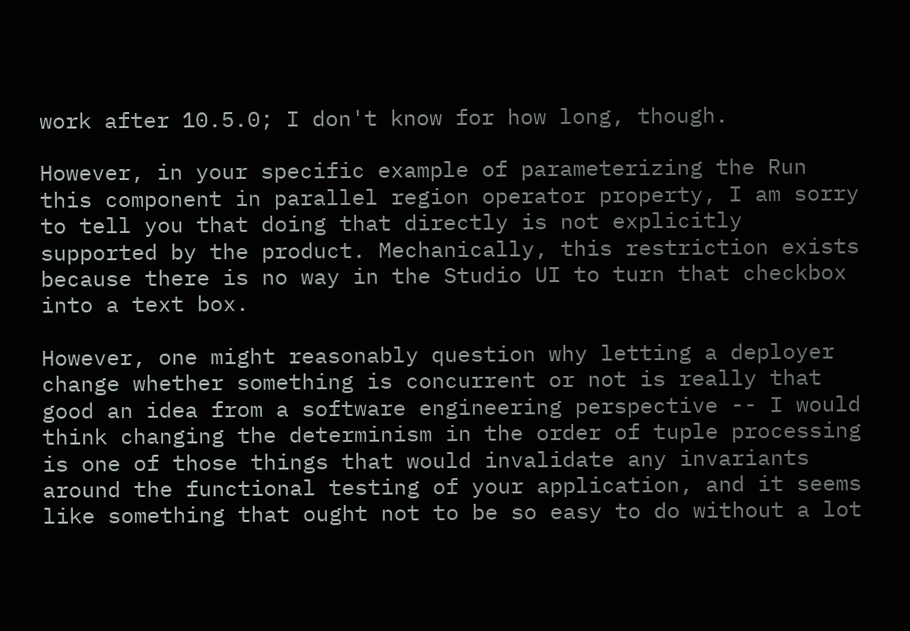work after 10.5.0; I don't know for how long, though.

However, in your specific example of parameterizing the Run this component in parallel region operator property, I am sorry to tell you that doing that directly is not explicitly supported by the product. Mechanically, this restriction exists because there is no way in the Studio UI to turn that checkbox into a text box.

However, one might reasonably question why letting a deployer change whether something is concurrent or not is really that good an idea from a software engineering perspective -- I would think changing the determinism in the order of tuple processing is one of those things that would invalidate any invariants around the functional testing of your application, and it seems like something that ought not to be so easy to do without a lot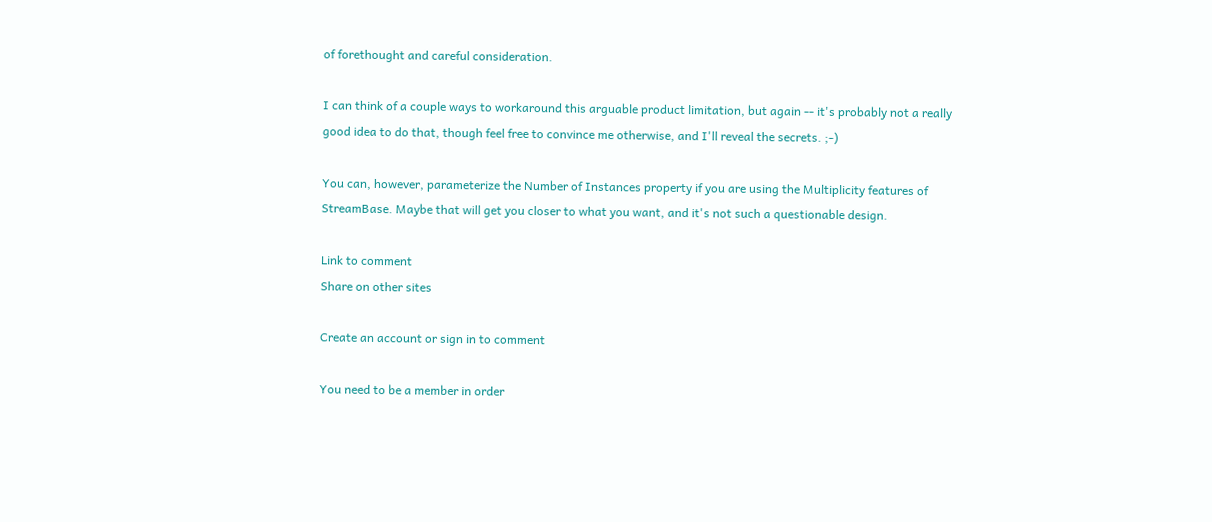of forethought and careful consideration.

I can think of a couple ways to workaround this arguable product limitation, but again -- it's probably not a really good idea to do that, though feel free to convince me otherwise, and I'll reveal the secrets. ;-)

You can, however, parameterize the Number of Instances property if you are using the Multiplicity features of StreamBase. Maybe that will get you closer to what you want, and it's not such a questionable design.

Link to comment
Share on other sites

Create an account or sign in to comment

You need to be a member in order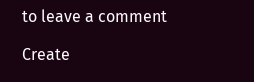to leave a comment

Create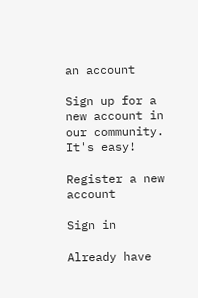an account

Sign up for a new account in our community. It's easy!

Register a new account

Sign in

Already have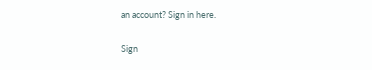an account? Sign in here.

Sign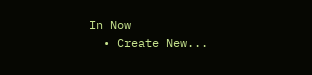In Now
  • Create New...